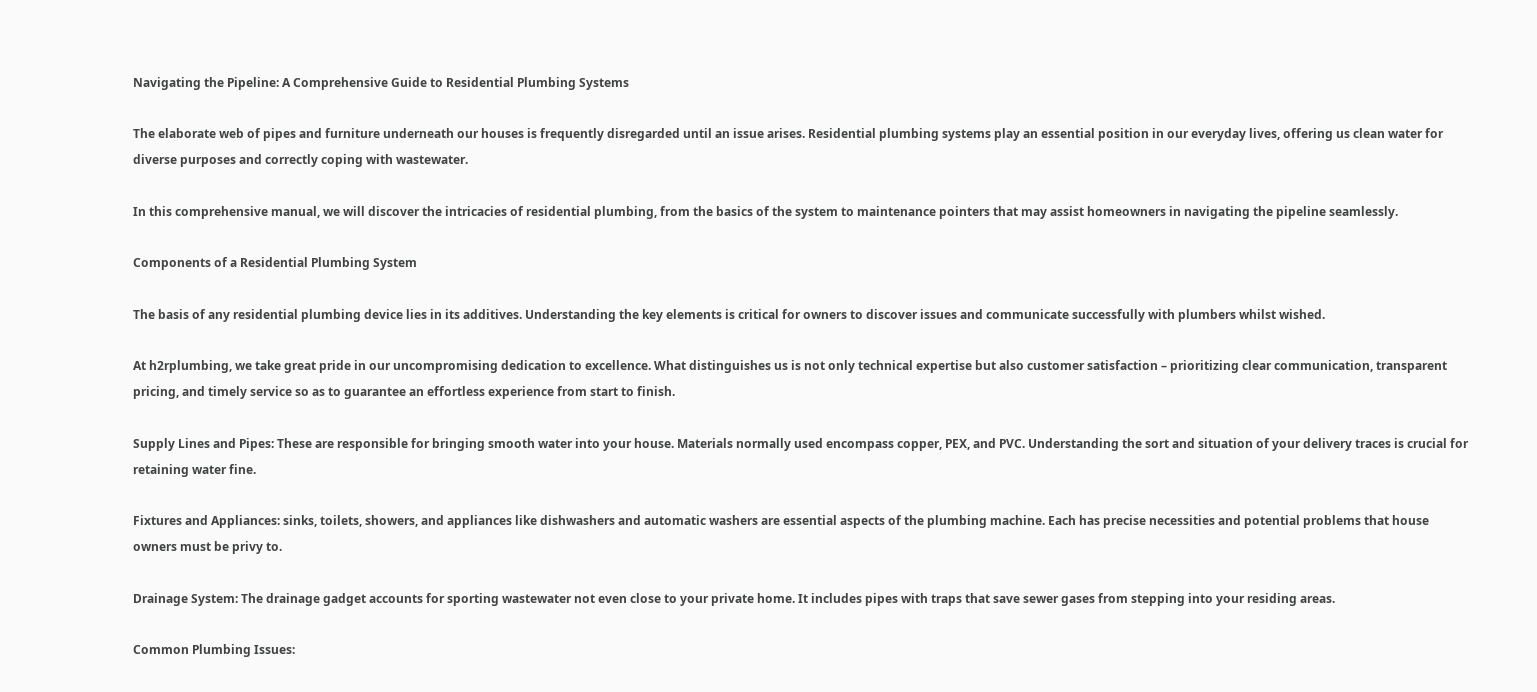Navigating the Pipeline: A Comprehensive Guide to Residential Plumbing Systems

The elaborate web of pipes and furniture underneath our houses is frequently disregarded until an issue arises. Residential plumbing systems play an essential position in our everyday lives, offering us clean water for diverse purposes and correctly coping with wastewater.

In this comprehensive manual, we will discover the intricacies of residential plumbing, from the basics of the system to maintenance pointers that may assist homeowners in navigating the pipeline seamlessly.

Components of a Residential Plumbing System

The basis of any residential plumbing device lies in its additives. Understanding the key elements is critical for owners to discover issues and communicate successfully with plumbers whilst wished.

At h2rplumbing, we take great pride in our uncompromising dedication to excellence. What distinguishes us is not only technical expertise but also customer satisfaction – prioritizing clear communication, transparent pricing, and timely service so as to guarantee an effortless experience from start to finish.

Supply Lines and Pipes: These are responsible for bringing smooth water into your house. Materials normally used encompass copper, PEX, and PVC. Understanding the sort and situation of your delivery traces is crucial for retaining water fine.

Fixtures and Appliances: sinks, toilets, showers, and appliances like dishwashers and automatic washers are essential aspects of the plumbing machine. Each has precise necessities and potential problems that house owners must be privy to.

Drainage System: The drainage gadget accounts for sporting wastewater not even close to your private home. It includes pipes with traps that save sewer gases from stepping into your residing areas.

Common Plumbing Issues: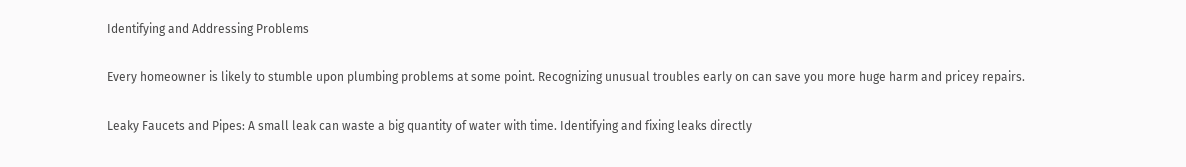Identifying and Addressing Problems

Every homeowner is likely to stumble upon plumbing problems at some point. Recognizing unusual troubles early on can save you more huge harm and pricey repairs.

Leaky Faucets and Pipes: A small leak can waste a big quantity of water with time. Identifying and fixing leaks directly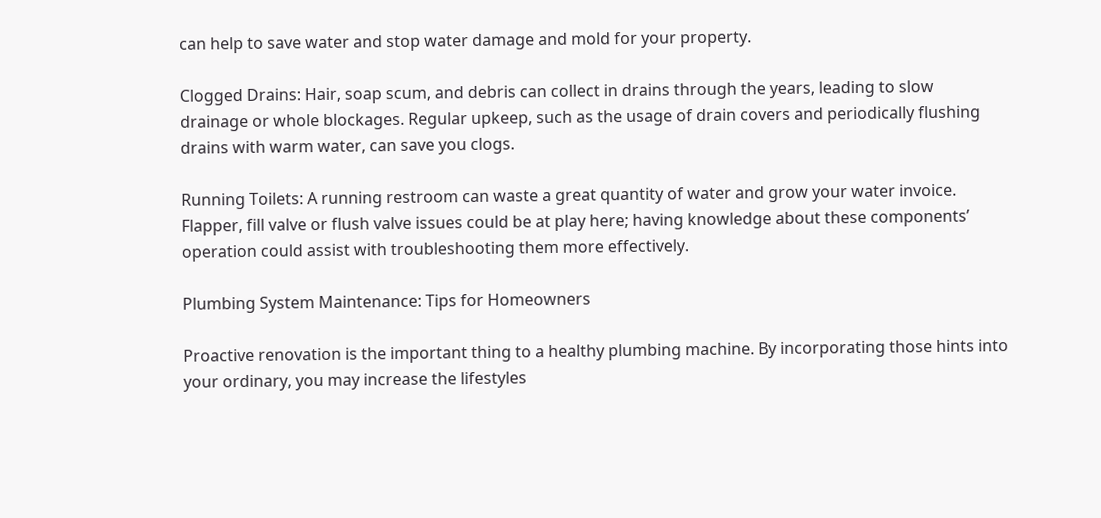can help to save water and stop water damage and mold for your property.

Clogged Drains: Hair, soap scum, and debris can collect in drains through the years, leading to slow drainage or whole blockages. Regular upkeep, such as the usage of drain covers and periodically flushing drains with warm water, can save you clogs.

Running Toilets: A running restroom can waste a great quantity of water and grow your water invoice. Flapper, fill valve or flush valve issues could be at play here; having knowledge about these components’ operation could assist with troubleshooting them more effectively.

Plumbing System Maintenance: Tips for Homeowners

Proactive renovation is the important thing to a healthy plumbing machine. By incorporating those hints into your ordinary, you may increase the lifestyles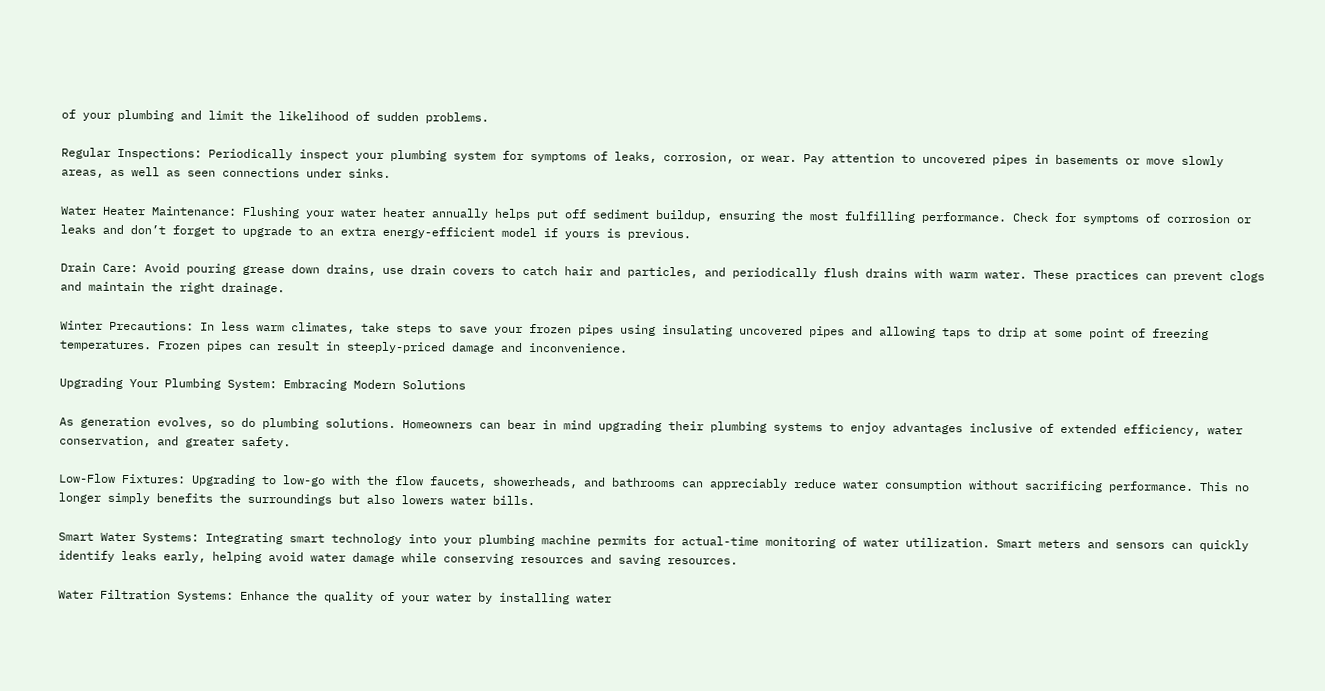of your plumbing and limit the likelihood of sudden problems.

Regular Inspections: Periodically inspect your plumbing system for symptoms of leaks, corrosion, or wear. Pay attention to uncovered pipes in basements or move slowly areas, as well as seen connections under sinks.

Water Heater Maintenance: Flushing your water heater annually helps put off sediment buildup, ensuring the most fulfilling performance. Check for symptoms of corrosion or leaks and don’t forget to upgrade to an extra energy-efficient model if yours is previous.

Drain Care: Avoid pouring grease down drains, use drain covers to catch hair and particles, and periodically flush drains with warm water. These practices can prevent clogs and maintain the right drainage.

Winter Precautions: In less warm climates, take steps to save your frozen pipes using insulating uncovered pipes and allowing taps to drip at some point of freezing temperatures. Frozen pipes can result in steeply-priced damage and inconvenience.

Upgrading Your Plumbing System: Embracing Modern Solutions

As generation evolves, so do plumbing solutions. Homeowners can bear in mind upgrading their plumbing systems to enjoy advantages inclusive of extended efficiency, water conservation, and greater safety.

Low-Flow Fixtures: Upgrading to low-go with the flow faucets, showerheads, and bathrooms can appreciably reduce water consumption without sacrificing performance. This no longer simply benefits the surroundings but also lowers water bills.

Smart Water Systems: Integrating smart technology into your plumbing machine permits for actual-time monitoring of water utilization. Smart meters and sensors can quickly identify leaks early, helping avoid water damage while conserving resources and saving resources.

Water Filtration Systems: Enhance the quality of your water by installing water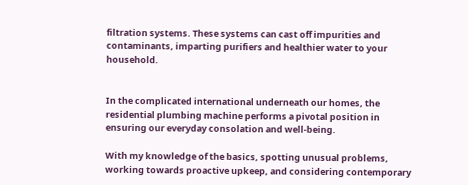filtration systems. These systems can cast off impurities and contaminants, imparting purifiers and healthier water to your household.


In the complicated international underneath our homes, the residential plumbing machine performs a pivotal position in ensuring our everyday consolation and well-being.

With my knowledge of the basics, spotting unusual problems, working towards proactive upkeep, and considering contemporary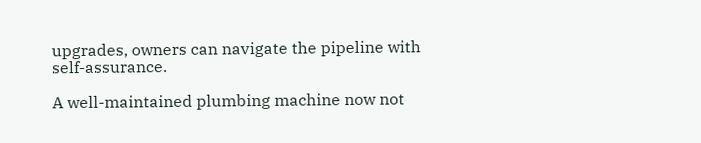upgrades, owners can navigate the pipeline with self-assurance.

A well-maintained plumbing machine now not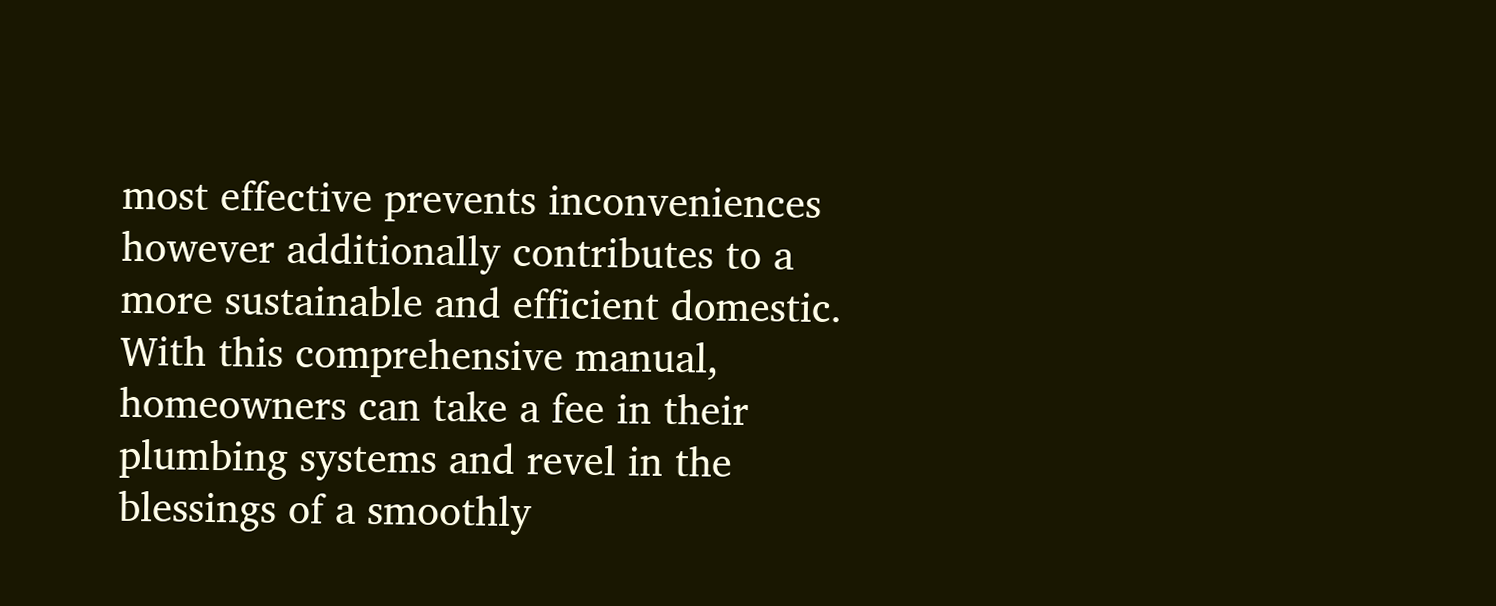most effective prevents inconveniences however additionally contributes to a more sustainable and efficient domestic. With this comprehensive manual, homeowners can take a fee in their plumbing systems and revel in the blessings of a smoothly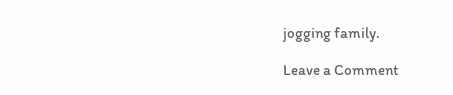jogging family.

Leave a Comment